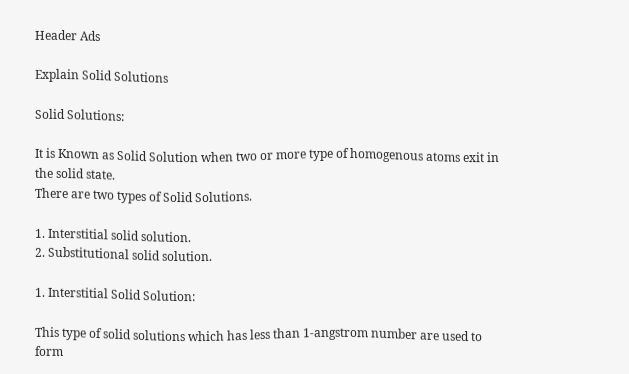Header Ads

Explain Solid Solutions

Solid Solutions:

It is Known as Solid Solution when two or more type of homogenous atoms exit in the solid state.
There are two types of Solid Solutions.

1. Interstitial solid solution.
2. Substitutional solid solution.

1. Interstitial Solid Solution:

This type of solid solutions which has less than 1-angstrom number are used to form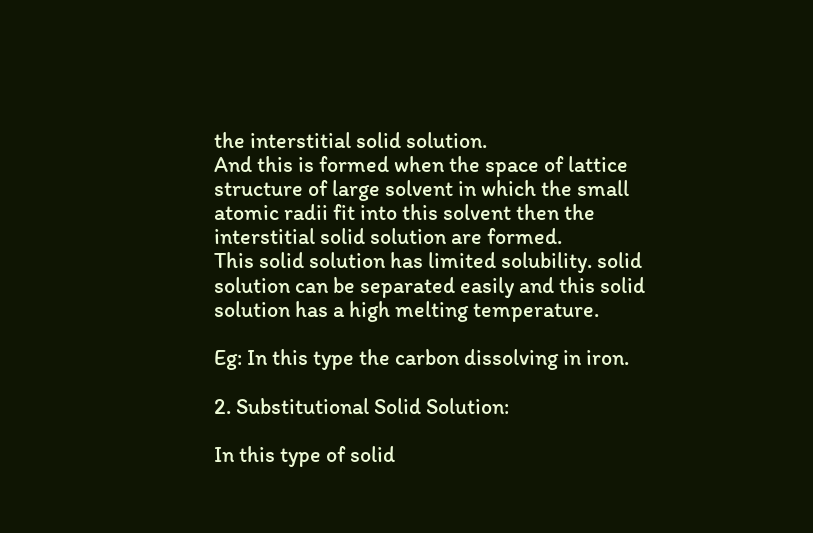the interstitial solid solution.
And this is formed when the space of lattice structure of large solvent in which the small atomic radii fit into this solvent then the interstitial solid solution are formed.
This solid solution has limited solubility. solid solution can be separated easily and this solid solution has a high melting temperature.

Eg: In this type the carbon dissolving in iron.

2. Substitutional Solid Solution:

In this type of solid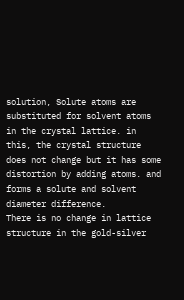solution, Solute atoms are substituted for solvent atoms in the crystal lattice. in this, the crystal structure does not change but it has some distortion by adding atoms. and forms a solute and solvent diameter difference.
There is no change in lattice structure in the gold-silver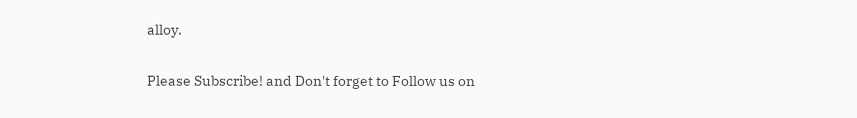alloy.

Please Subscribe! and Don't forget to Follow us on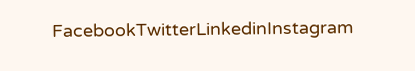FacebookTwitterLinkedinInstagram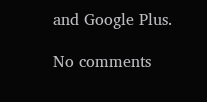and Google Plus.

No comments